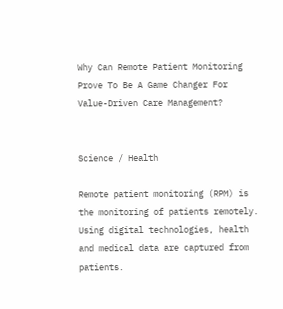Why Can Remote Patient Monitoring Prove To Be A Game Changer For Value-Driven Care Management?


Science / Health

Remote patient monitoring (RPM) is the monitoring of patients remotely. Using digital technologies, health and medical data are captured from patients.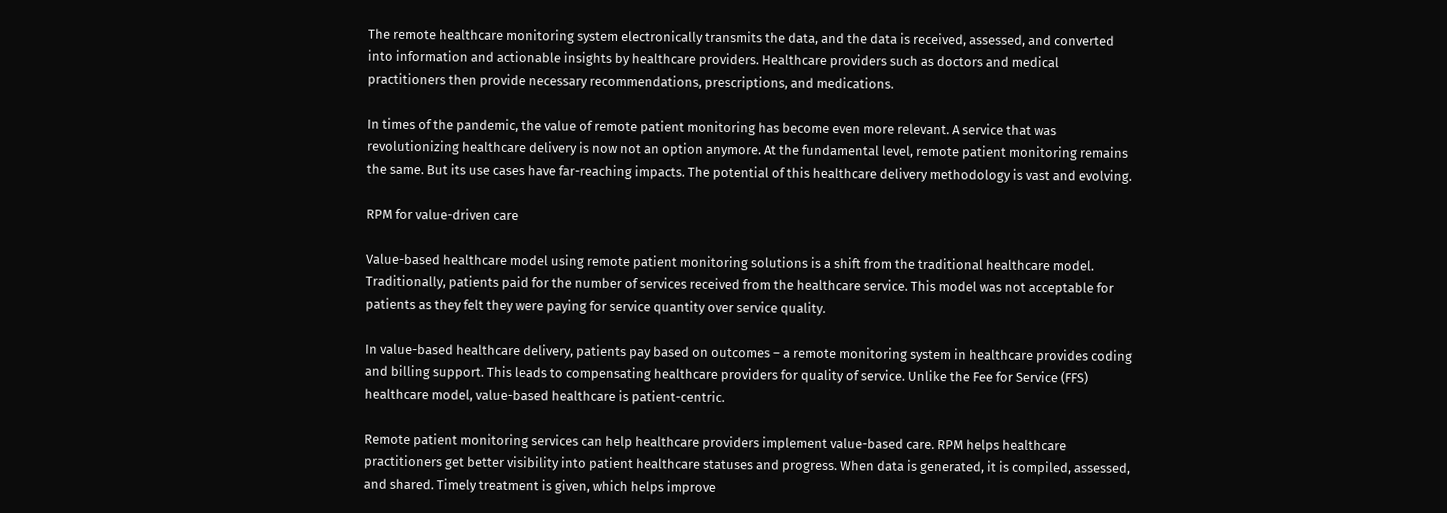The remote healthcare monitoring system electronically transmits the data, and the data is received, assessed, and converted into information and actionable insights by healthcare providers. Healthcare providers such as doctors and medical practitioners then provide necessary recommendations, prescriptions, and medications.

In times of the pandemic, the value of remote patient monitoring has become even more relevant. A service that was revolutionizing healthcare delivery is now not an option anymore. At the fundamental level, remote patient monitoring remains the same. But its use cases have far-reaching impacts. The potential of this healthcare delivery methodology is vast and evolving.

RPM for value-driven care

Value-based healthcare model using remote patient monitoring solutions is a shift from the traditional healthcare model. Traditionally, patients paid for the number of services received from the healthcare service. This model was not acceptable for patients as they felt they were paying for service quantity over service quality.

In value-based healthcare delivery, patients pay based on outcomes – a remote monitoring system in healthcare provides coding and billing support. This leads to compensating healthcare providers for quality of service. Unlike the Fee for Service (FFS) healthcare model, value-based healthcare is patient-centric.

Remote patient monitoring services can help healthcare providers implement value-based care. RPM helps healthcare practitioners get better visibility into patient healthcare statuses and progress. When data is generated, it is compiled, assessed, and shared. Timely treatment is given, which helps improve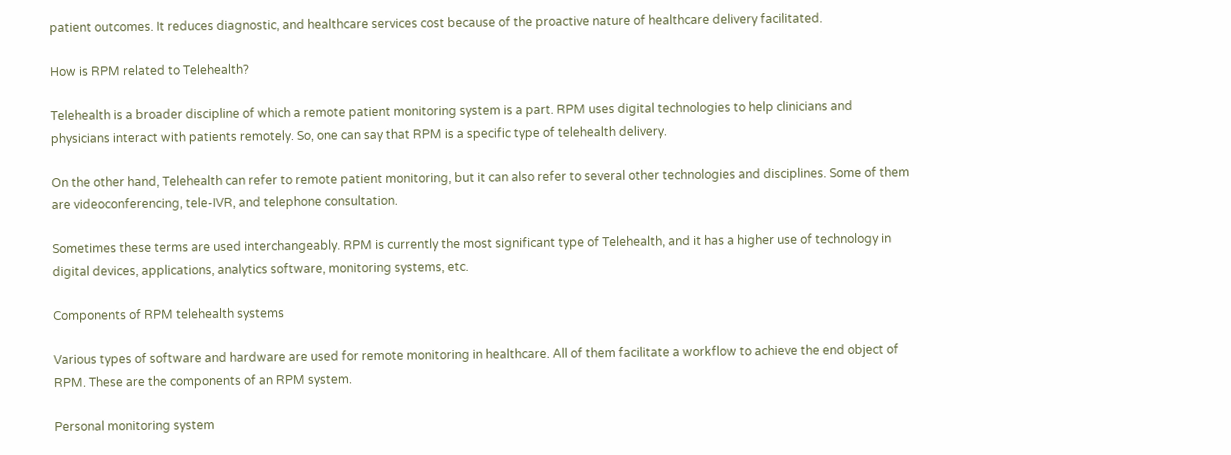patient outcomes. It reduces diagnostic, and healthcare services cost because of the proactive nature of healthcare delivery facilitated.

How is RPM related to Telehealth?

Telehealth is a broader discipline of which a remote patient monitoring system is a part. RPM uses digital technologies to help clinicians and physicians interact with patients remotely. So, one can say that RPM is a specific type of telehealth delivery.

On the other hand, Telehealth can refer to remote patient monitoring, but it can also refer to several other technologies and disciplines. Some of them are videoconferencing, tele-IVR, and telephone consultation.

Sometimes these terms are used interchangeably. RPM is currently the most significant type of Telehealth, and it has a higher use of technology in digital devices, applications, analytics software, monitoring systems, etc.

Components of RPM telehealth systems

Various types of software and hardware are used for remote monitoring in healthcare. All of them facilitate a workflow to achieve the end object of RPM. These are the components of an RPM system.

Personal monitoring system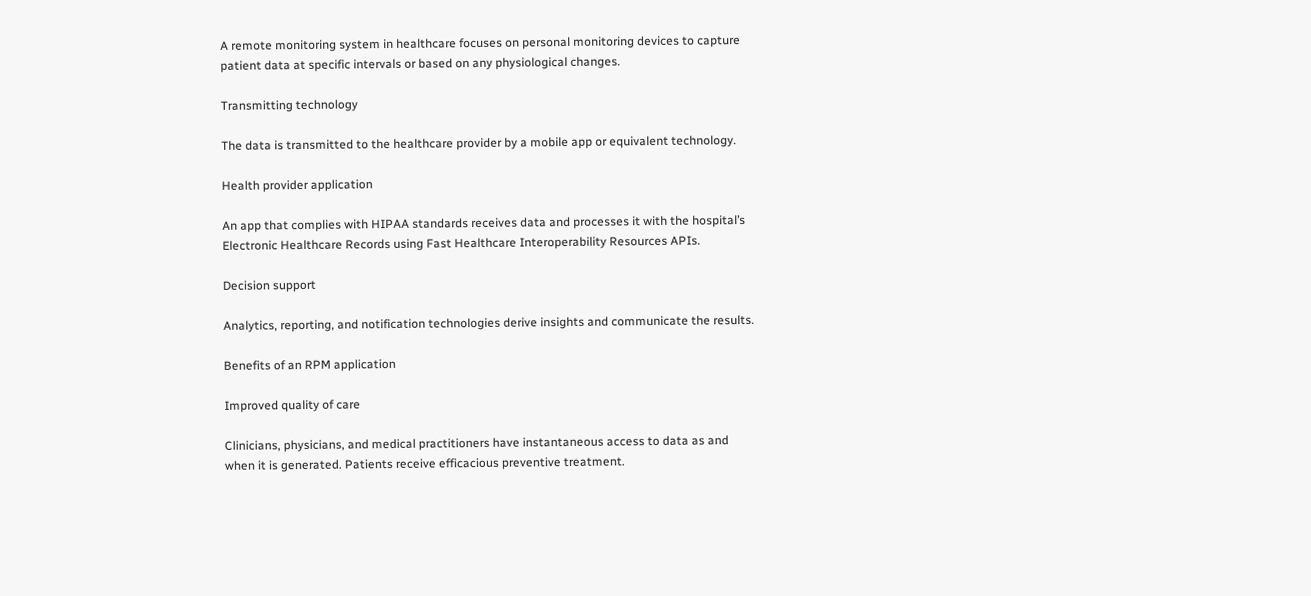A remote monitoring system in healthcare focuses on personal monitoring devices to capture patient data at specific intervals or based on any physiological changes.

Transmitting technology

The data is transmitted to the healthcare provider by a mobile app or equivalent technology.

Health provider application

An app that complies with HIPAA standards receives data and processes it with the hospital’s Electronic Healthcare Records using Fast Healthcare Interoperability Resources APIs.

Decision support

Analytics, reporting, and notification technologies derive insights and communicate the results.

Benefits of an RPM application

Improved quality of care

Clinicians, physicians, and medical practitioners have instantaneous access to data as and when it is generated. Patients receive efficacious preventive treatment.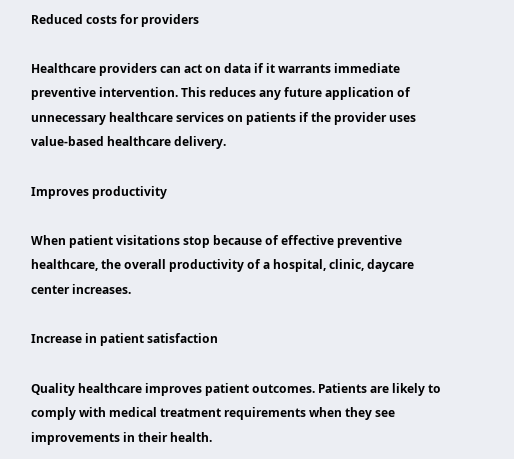Reduced costs for providers

Healthcare providers can act on data if it warrants immediate preventive intervention. This reduces any future application of unnecessary healthcare services on patients if the provider uses value-based healthcare delivery.

Improves productivity

When patient visitations stop because of effective preventive healthcare, the overall productivity of a hospital, clinic, daycare center increases.

Increase in patient satisfaction

Quality healthcare improves patient outcomes. Patients are likely to comply with medical treatment requirements when they see improvements in their health.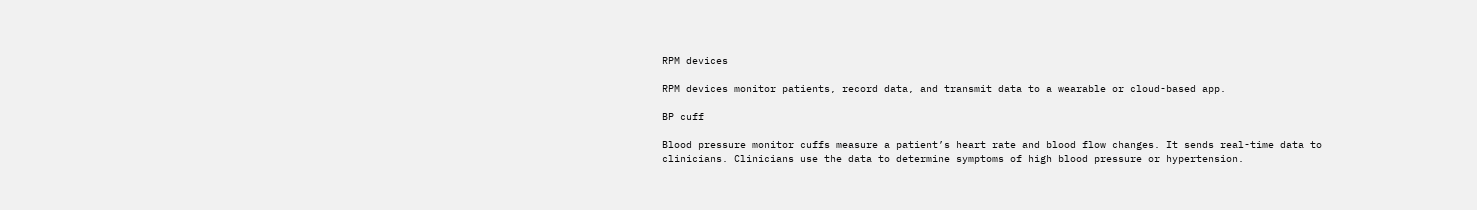RPM devices

RPM devices monitor patients, record data, and transmit data to a wearable or cloud-based app.

BP cuff

Blood pressure monitor cuffs measure a patient’s heart rate and blood flow changes. It sends real-time data to clinicians. Clinicians use the data to determine symptoms of high blood pressure or hypertension.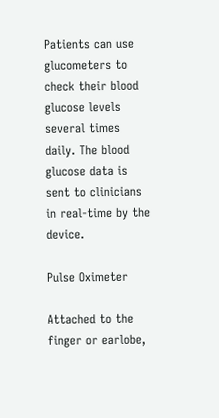Patients can use glucometers to check their blood glucose levels several times daily. The blood glucose data is sent to clinicians in real-time by the device.

Pulse Oximeter

Attached to the finger or earlobe,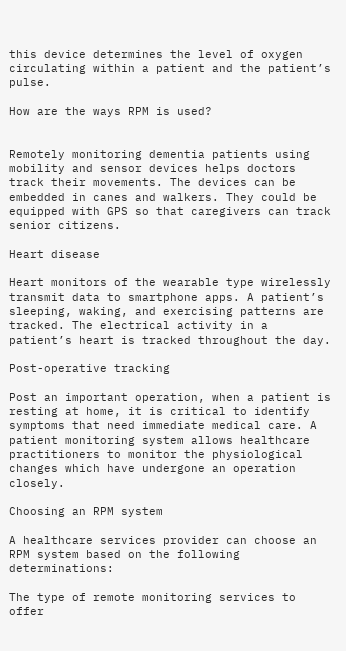this device determines the level of oxygen circulating within a patient and the patient’s pulse.

How are the ways RPM is used?


Remotely monitoring dementia patients using mobility and sensor devices helps doctors track their movements. The devices can be embedded in canes and walkers. They could be equipped with GPS so that caregivers can track senior citizens.

Heart disease

Heart monitors of the wearable type wirelessly transmit data to smartphone apps. A patient’s sleeping, waking, and exercising patterns are tracked. The electrical activity in a patient’s heart is tracked throughout the day.

Post-operative tracking

Post an important operation, when a patient is resting at home, it is critical to identify symptoms that need immediate medical care. A patient monitoring system allows healthcare practitioners to monitor the physiological changes which have undergone an operation closely.

Choosing an RPM system

A healthcare services provider can choose an RPM system based on the following determinations:

The type of remote monitoring services to offer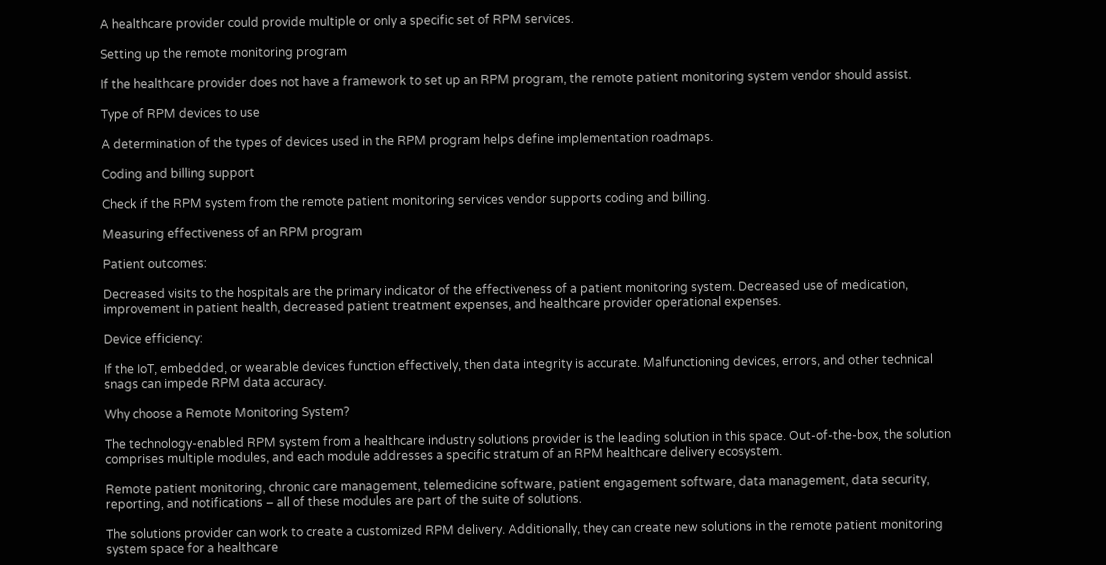A healthcare provider could provide multiple or only a specific set of RPM services.

Setting up the remote monitoring program

If the healthcare provider does not have a framework to set up an RPM program, the remote patient monitoring system vendor should assist.

Type of RPM devices to use

A determination of the types of devices used in the RPM program helps define implementation roadmaps.

Coding and billing support

Check if the RPM system from the remote patient monitoring services vendor supports coding and billing.

Measuring effectiveness of an RPM program

Patient outcomes:

Decreased visits to the hospitals are the primary indicator of the effectiveness of a patient monitoring system. Decreased use of medication, improvement in patient health, decreased patient treatment expenses, and healthcare provider operational expenses.

Device efficiency:

If the IoT, embedded, or wearable devices function effectively, then data integrity is accurate. Malfunctioning devices, errors, and other technical snags can impede RPM data accuracy.

Why choose a Remote Monitoring System?

The technology-enabled RPM system from a healthcare industry solutions provider is the leading solution in this space. Out-of-the-box, the solution comprises multiple modules, and each module addresses a specific stratum of an RPM healthcare delivery ecosystem.

Remote patient monitoring, chronic care management, telemedicine software, patient engagement software, data management, data security, reporting, and notifications – all of these modules are part of the suite of solutions.

The solutions provider can work to create a customized RPM delivery. Additionally, they can create new solutions in the remote patient monitoring system space for a healthcare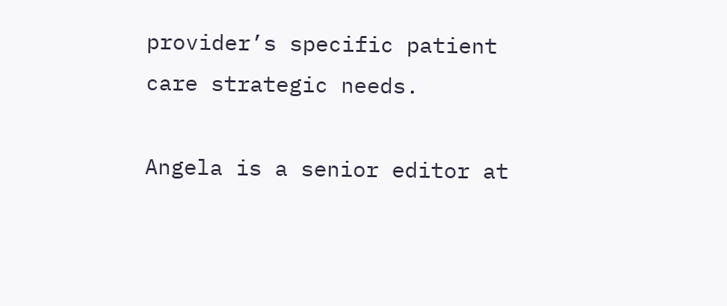provider’s specific patient care strategic needs.

Angela is a senior editor at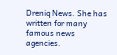Dreniq News. She has written for many famous news agencies.